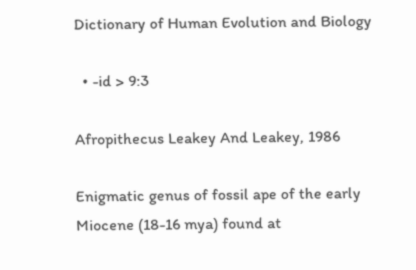Dictionary of Human Evolution and Biology

  • -id > 9:3

Afropithecus Leakey And Leakey, 1986

Enigmatic genus of fossil ape of the early Miocene (18-16 mya) found at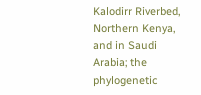Kalodirr Riverbed, Northern Kenya, and in Saudi Arabia; the phylogenetic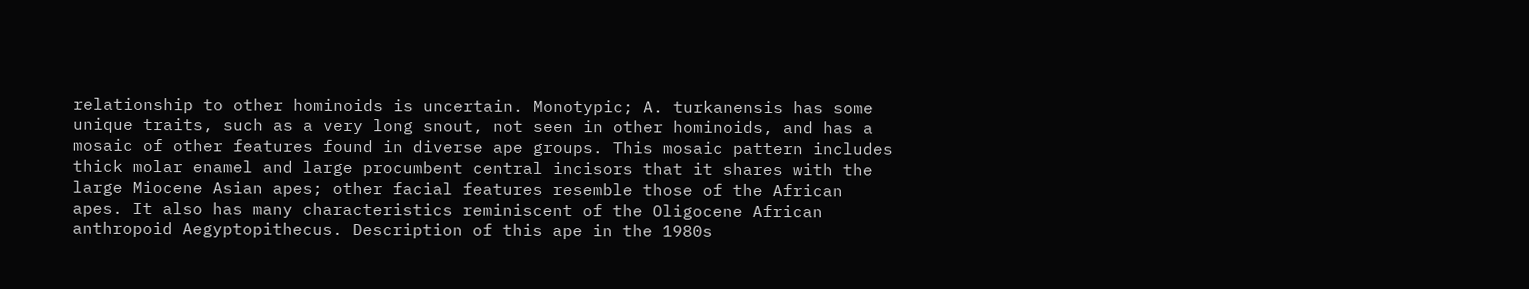relationship to other hominoids is uncertain. Monotypic; A. turkanensis has some unique traits, such as a very long snout, not seen in other hominoids, and has a mosaic of other features found in diverse ape groups. This mosaic pattern includes thick molar enamel and large procumbent central incisors that it shares with the large Miocene Asian apes; other facial features resemble those of the African apes. It also has many characteristics reminiscent of the Oligocene African anthropoid Aegyptopithecus. Description of this ape in the 1980s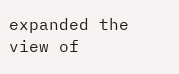expanded the view of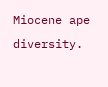Miocene ape diversity.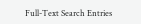Full-Text Search Entries